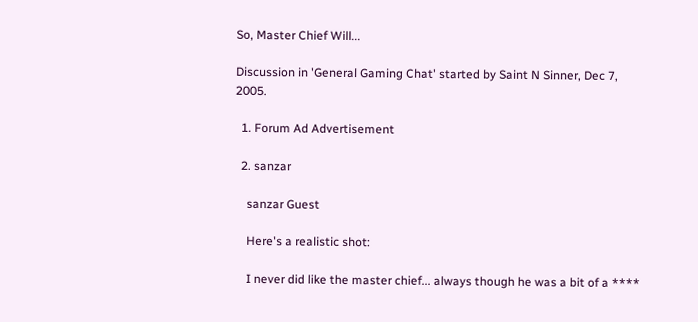So, Master Chief Will...

Discussion in 'General Gaming Chat' started by Saint N Sinner, Dec 7, 2005.

  1. Forum Ad Advertisement

  2. sanzar

    sanzar Guest

    Here's a realistic shot:

    I never did like the master chief... always though he was a bit of a ****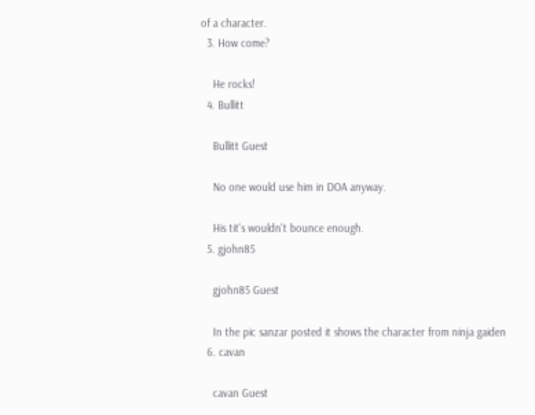of a character.
  3. How come?

    He rocks!
  4. Bullitt

    Bullitt Guest

    No one would use him in DOA anyway.

    His tit's wouldn't bounce enough.
  5. gjohn85

    gjohn85 Guest

    In the pic sanzar posted it shows the character from ninja gaiden
  6. cavan

    cavan Guest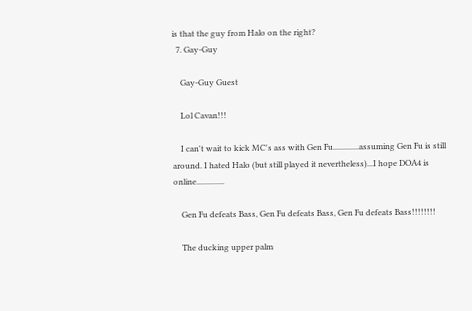is that the guy from Halo on the right?
  7. Gay-Guy

    Gay-Guy Guest

    Lol Cavan!!!

    I can't wait to kick MC's ass with Gen Fu.............assuming Gen Fu is still around. I hated Halo (but still played it nevertheless)...I hope DOA4 is online..............

    Gen Fu defeats Bass, Gen Fu defeats Bass, Gen Fu defeats Bass!!!!!!!!

    The ducking upper palm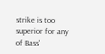strike is too superior for any of Bass'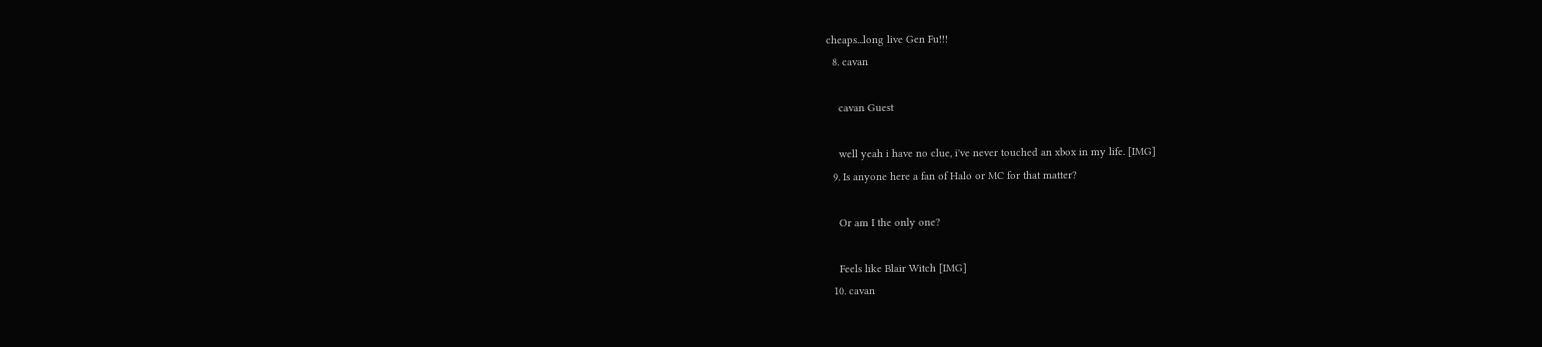cheaps...long live Gen Fu!!!
  8. cavan

    cavan Guest

    well yeah i have no clue, i've never touched an xbox in my life. [IMG]
  9. Is anyone here a fan of Halo or MC for that matter?

    Or am I the only one?

    Feels like Blair Witch [IMG]
  10. cavan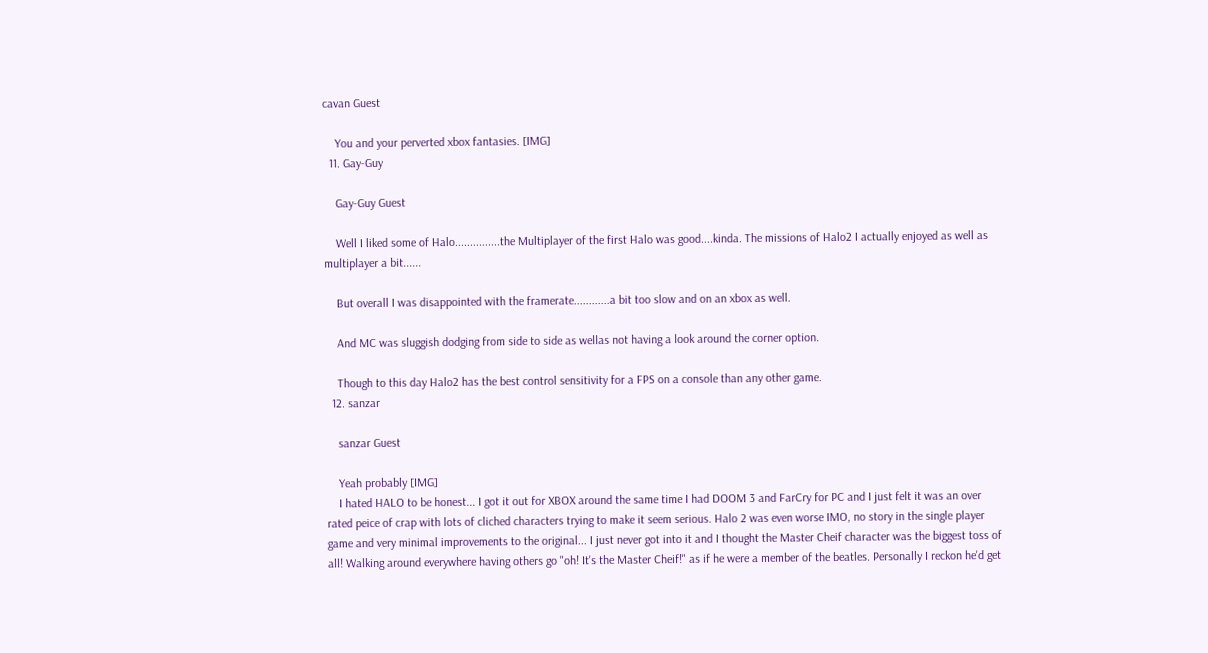cavan Guest

    You and your perverted xbox fantasies. [IMG]
  11. Gay-Guy

    Gay-Guy Guest

    Well I liked some of Halo...............the Multiplayer of the first Halo was good....kinda. The missions of Halo2 I actually enjoyed as well as multiplayer a bit......

    But overall I was disappointed with the framerate............a bit too slow and on an xbox as well.

    And MC was sluggish dodging from side to side as wellas not having a look around the corner option.

    Though to this day Halo2 has the best control sensitivity for a FPS on a console than any other game.
  12. sanzar

    sanzar Guest

    Yeah probably [IMG]
    I hated HALO to be honest... I got it out for XBOX around the same time I had DOOM 3 and FarCry for PC and I just felt it was an over rated peice of crap with lots of cliched characters trying to make it seem serious. Halo 2 was even worse IMO, no story in the single player game and very minimal improvements to the original... I just never got into it and I thought the Master Cheif character was the biggest toss of all! Walking around everywhere having others go "oh! It's the Master Cheif!" as if he were a member of the beatles. Personally I reckon he'd get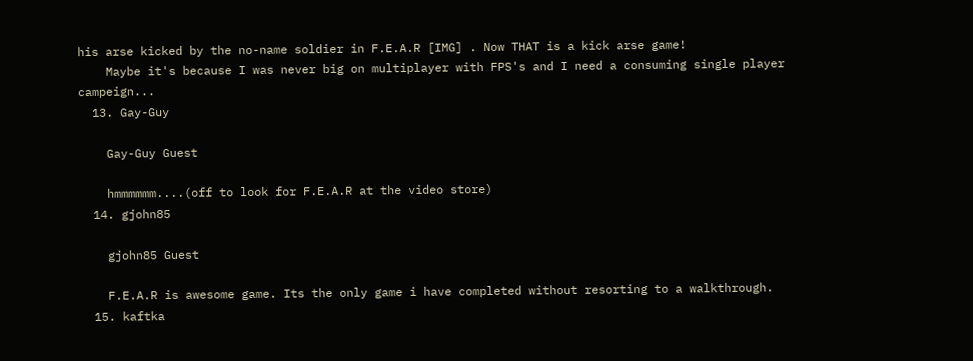his arse kicked by the no-name soldier in F.E.A.R [IMG] . Now THAT is a kick arse game!
    Maybe it's because I was never big on multiplayer with FPS's and I need a consuming single player campeign...
  13. Gay-Guy

    Gay-Guy Guest

    hmmmmmm....(off to look for F.E.A.R at the video store)
  14. gjohn85

    gjohn85 Guest

    F.E.A.R is awesome game. Its the only game i have completed without resorting to a walkthrough.
  15. kaftka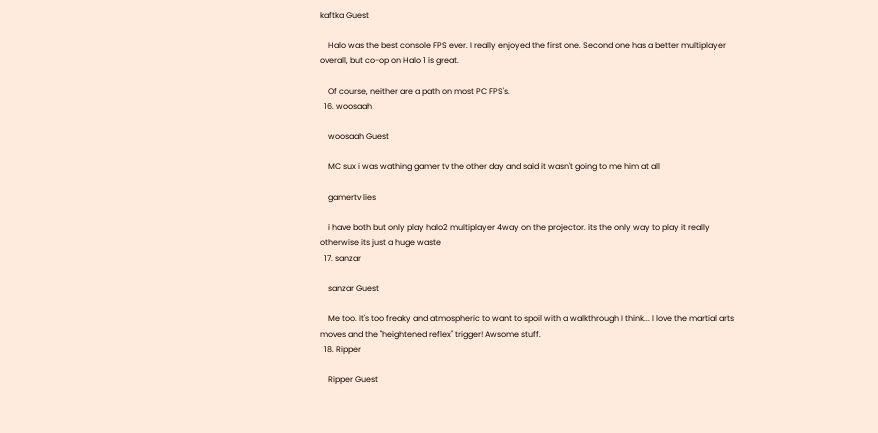kaftka Guest

    Halo was the best console FPS ever. I really enjoyed the first one. Second one has a better multiplayer overall, but co-op on Halo 1 is great.

    Of course, neither are a path on most PC FPS's.
  16. woosaah

    woosaah Guest

    MC sux i was wathing gamer tv the other day and said it wasn't going to me him at all

    gamertv lies

    i have both but only play halo2 multiplayer 4way on the projector. its the only way to play it really otherwise its just a huge waste
  17. sanzar

    sanzar Guest

    Me too. It's too freaky and atmospheric to want to spoil with a walkthrough I think... I love the martial arts moves and the "heightened reflex" trigger! Awsome stuff.
  18. Ripper

    Ripper Guest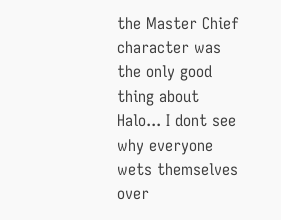the Master Chief character was the only good thing about Halo... I dont see why everyone wets themselves over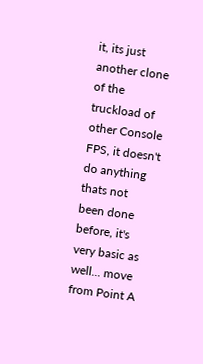it, its just another clone of the truckload of other Console FPS, it doesn't do anything thats not been done before, it's very basic as well... move from Point A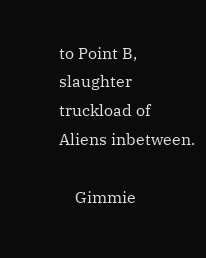to Point B, slaughter truckload of Aliens inbetween.

    Gimmie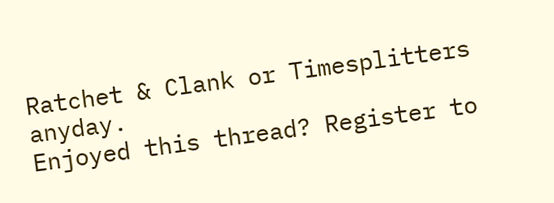Ratchet & Clank or Timesplitters anyday.
Enjoyed this thread? Register to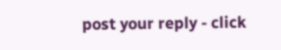post your reply - click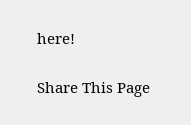here!

Share This Page